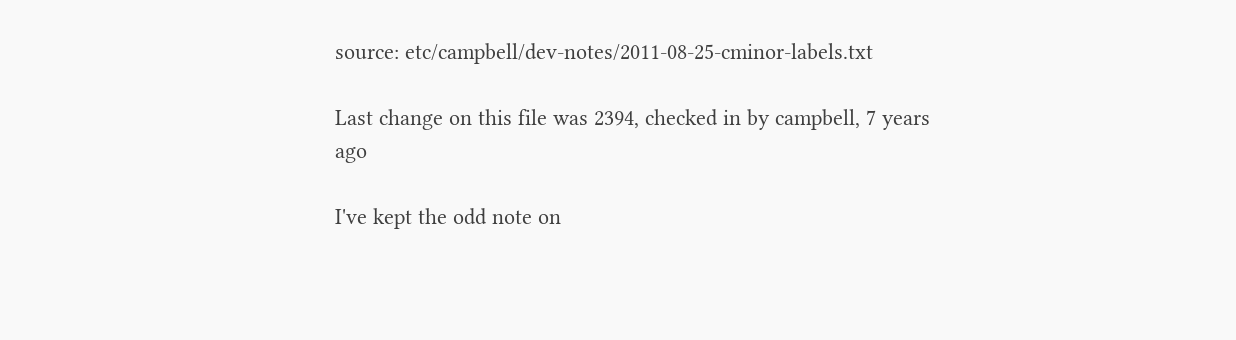source: etc/campbell/dev-notes/2011-08-25-cminor-labels.txt

Last change on this file was 2394, checked in by campbell, 7 years ago

I've kept the odd note on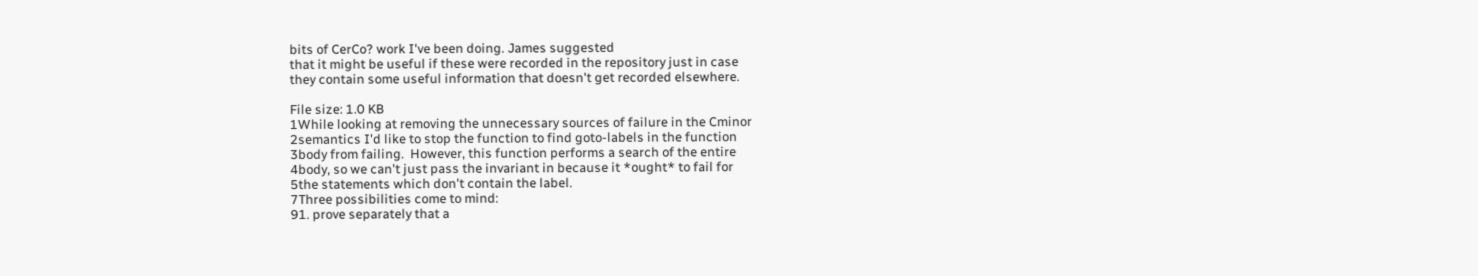bits of CerCo? work I've been doing. James suggested
that it might be useful if these were recorded in the repository just in case
they contain some useful information that doesn't get recorded elsewhere.

File size: 1.0 KB
1While looking at removing the unnecessary sources of failure in the Cminor
2semantics I'd like to stop the function to find goto-labels in the function
3body from failing.  However, this function performs a search of the entire
4body, so we can't just pass the invariant in because it *ought* to fail for
5the statements which don't contain the label.
7Three possibilities come to mind:
91. prove separately that a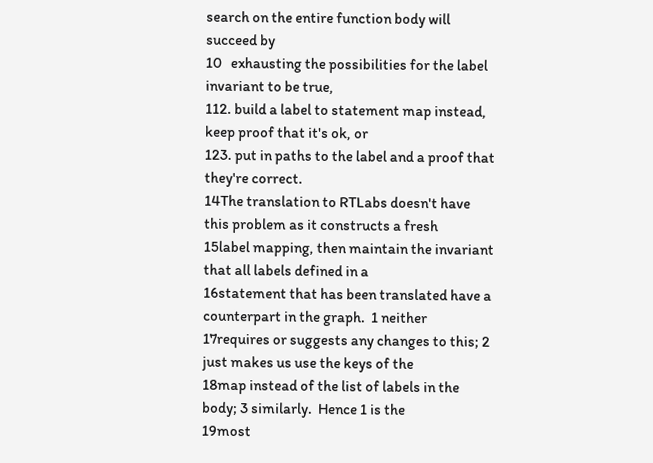search on the entire function body will succeed by
10   exhausting the possibilities for the label invariant to be true,
112. build a label to statement map instead, keep proof that it's ok, or
123. put in paths to the label and a proof that they're correct.
14The translation to RTLabs doesn't have this problem as it constructs a fresh
15label mapping, then maintain the invariant that all labels defined in a
16statement that has been translated have a counterpart in the graph.  1 neither
17requires or suggests any changes to this; 2 just makes us use the keys of the
18map instead of the list of labels in the body; 3 similarly.  Hence 1 is the
19most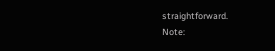straightforward.
Note: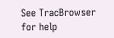See TracBrowser for help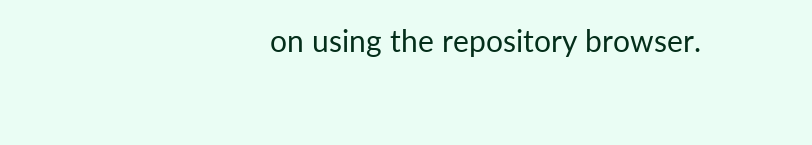on using the repository browser.